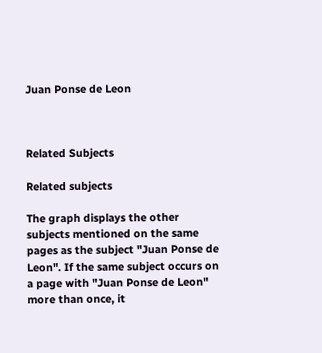Juan Ponse de Leon



Related Subjects

Related subjects

The graph displays the other subjects mentioned on the same pages as the subject "Juan Ponse de Leon". If the same subject occurs on a page with "Juan Ponse de Leon" more than once, it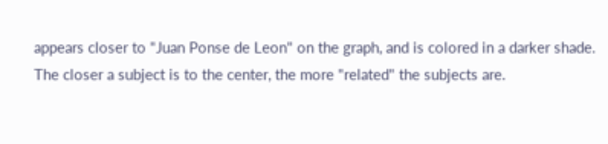appears closer to "Juan Ponse de Leon" on the graph, and is colored in a darker shade. The closer a subject is to the center, the more "related" the subjects are.